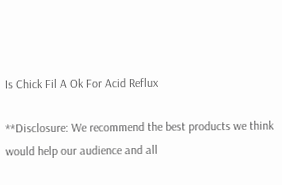Is Chick Fil A Ok For Acid Reflux

**Disclosure: We recommend the best products we think would help our audience and all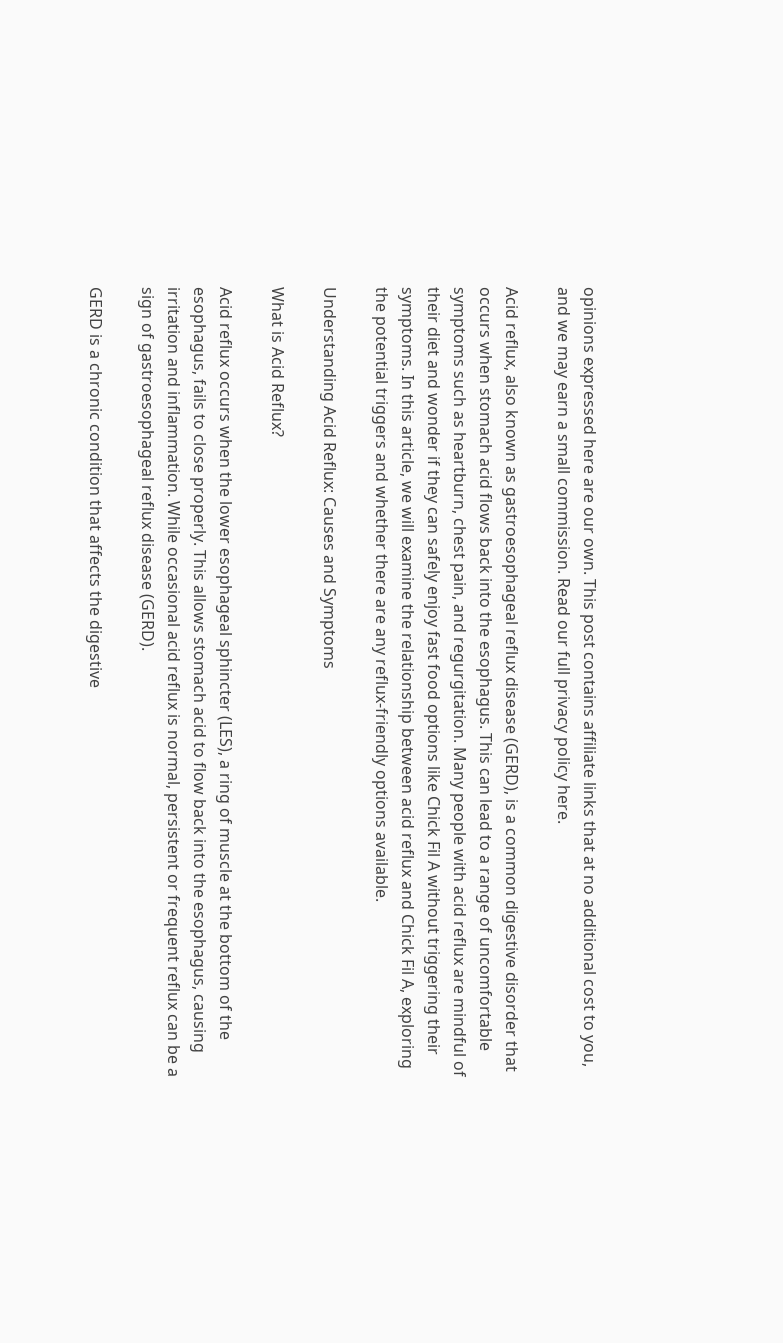opinions expressed here are our own. This post contains affiliate links that at no additional cost to you, and we may earn a small commission. Read our full privacy policy here.

Acid reflux, also known as gastroesophageal reflux disease (GERD), is a common digestive disorder that occurs when stomach acid flows back into the esophagus. This can lead to a range of uncomfortable symptoms such as heartburn, chest pain, and regurgitation. Many people with acid reflux are mindful of their diet and wonder if they can safely enjoy fast food options like Chick Fil A without triggering their symptoms. In this article, we will examine the relationship between acid reflux and Chick Fil A, exploring the potential triggers and whether there are any reflux-friendly options available.

Understanding Acid Reflux: Causes and Symptoms

What is Acid Reflux?

Acid reflux occurs when the lower esophageal sphincter (LES), a ring of muscle at the bottom of the esophagus, fails to close properly. This allows stomach acid to flow back into the esophagus, causing irritation and inflammation. While occasional acid reflux is normal, persistent or frequent reflux can be a sign of gastroesophageal reflux disease (GERD).

GERD is a chronic condition that affects the digestive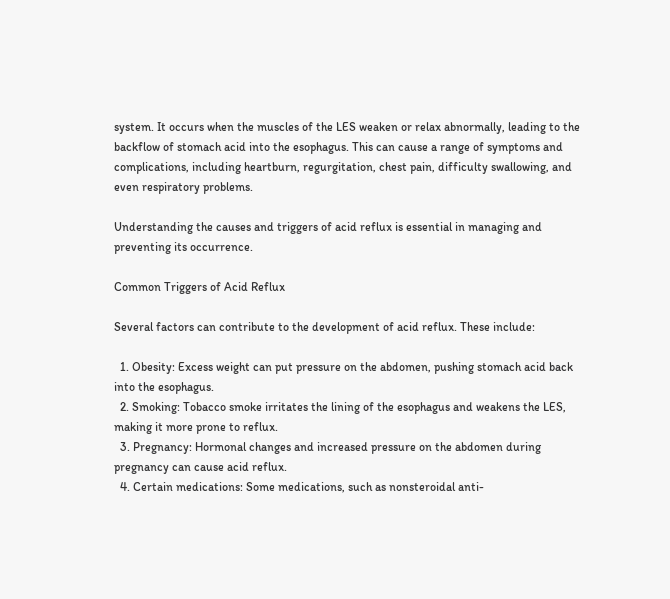system. It occurs when the muscles of the LES weaken or relax abnormally, leading to the backflow of stomach acid into the esophagus. This can cause a range of symptoms and complications, including heartburn, regurgitation, chest pain, difficulty swallowing, and even respiratory problems.

Understanding the causes and triggers of acid reflux is essential in managing and preventing its occurrence.

Common Triggers of Acid Reflux

Several factors can contribute to the development of acid reflux. These include:

  1. Obesity: Excess weight can put pressure on the abdomen, pushing stomach acid back into the esophagus.
  2. Smoking: Tobacco smoke irritates the lining of the esophagus and weakens the LES, making it more prone to reflux.
  3. Pregnancy: Hormonal changes and increased pressure on the abdomen during pregnancy can cause acid reflux.
  4. Certain medications: Some medications, such as nonsteroidal anti-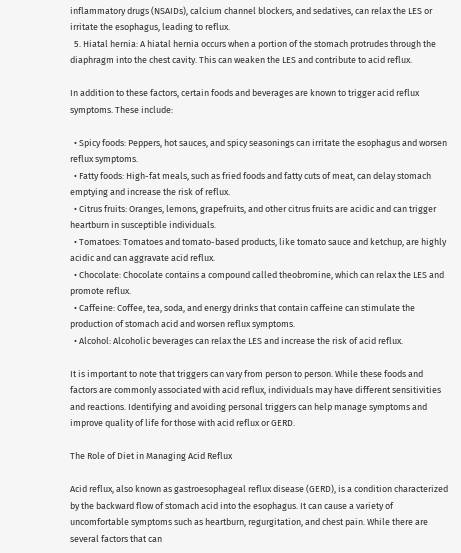inflammatory drugs (NSAIDs), calcium channel blockers, and sedatives, can relax the LES or irritate the esophagus, leading to reflux.
  5. Hiatal hernia: A hiatal hernia occurs when a portion of the stomach protrudes through the diaphragm into the chest cavity. This can weaken the LES and contribute to acid reflux.

In addition to these factors, certain foods and beverages are known to trigger acid reflux symptoms. These include:

  • Spicy foods: Peppers, hot sauces, and spicy seasonings can irritate the esophagus and worsen reflux symptoms.
  • Fatty foods: High-fat meals, such as fried foods and fatty cuts of meat, can delay stomach emptying and increase the risk of reflux.
  • Citrus fruits: Oranges, lemons, grapefruits, and other citrus fruits are acidic and can trigger heartburn in susceptible individuals.
  • Tomatoes: Tomatoes and tomato-based products, like tomato sauce and ketchup, are highly acidic and can aggravate acid reflux.
  • Chocolate: Chocolate contains a compound called theobromine, which can relax the LES and promote reflux.
  • Caffeine: Coffee, tea, soda, and energy drinks that contain caffeine can stimulate the production of stomach acid and worsen reflux symptoms.
  • Alcohol: Alcoholic beverages can relax the LES and increase the risk of acid reflux.

It is important to note that triggers can vary from person to person. While these foods and factors are commonly associated with acid reflux, individuals may have different sensitivities and reactions. Identifying and avoiding personal triggers can help manage symptoms and improve quality of life for those with acid reflux or GERD.

The Role of Diet in Managing Acid Reflux

Acid reflux, also known as gastroesophageal reflux disease (GERD), is a condition characterized by the backward flow of stomach acid into the esophagus. It can cause a variety of uncomfortable symptoms such as heartburn, regurgitation, and chest pain. While there are several factors that can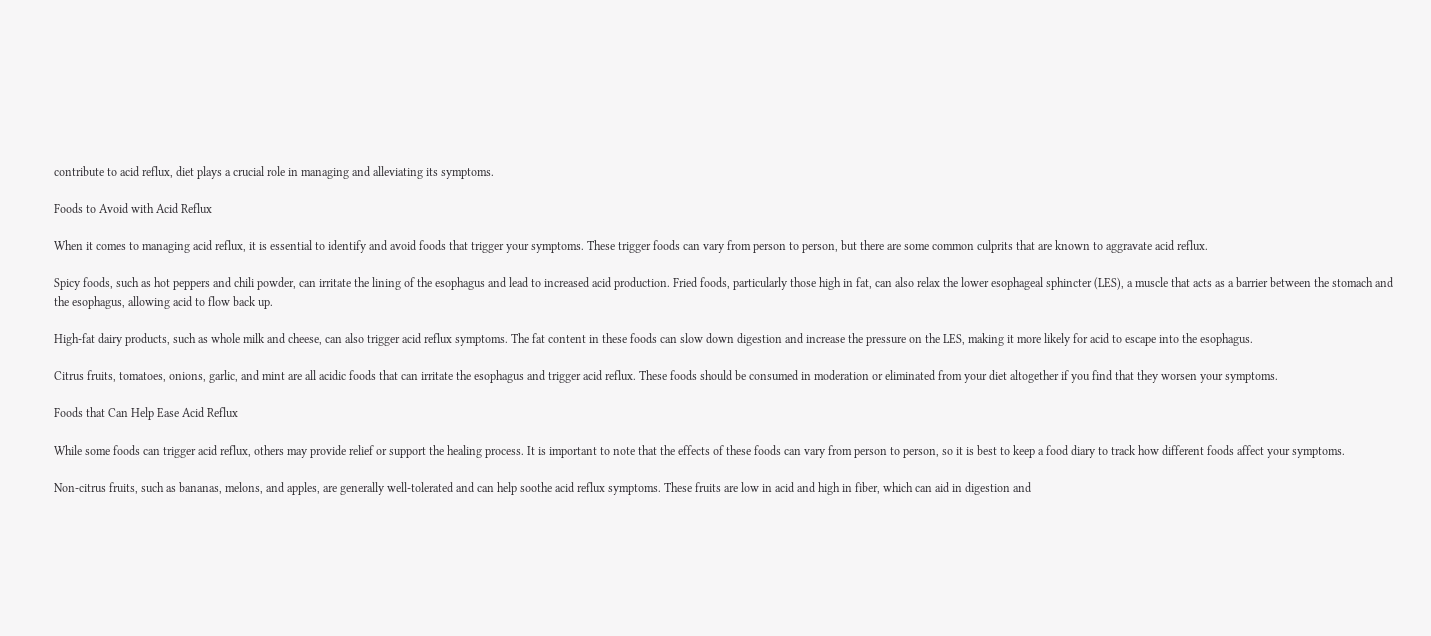contribute to acid reflux, diet plays a crucial role in managing and alleviating its symptoms.

Foods to Avoid with Acid Reflux

When it comes to managing acid reflux, it is essential to identify and avoid foods that trigger your symptoms. These trigger foods can vary from person to person, but there are some common culprits that are known to aggravate acid reflux.

Spicy foods, such as hot peppers and chili powder, can irritate the lining of the esophagus and lead to increased acid production. Fried foods, particularly those high in fat, can also relax the lower esophageal sphincter (LES), a muscle that acts as a barrier between the stomach and the esophagus, allowing acid to flow back up.

High-fat dairy products, such as whole milk and cheese, can also trigger acid reflux symptoms. The fat content in these foods can slow down digestion and increase the pressure on the LES, making it more likely for acid to escape into the esophagus.

Citrus fruits, tomatoes, onions, garlic, and mint are all acidic foods that can irritate the esophagus and trigger acid reflux. These foods should be consumed in moderation or eliminated from your diet altogether if you find that they worsen your symptoms.

Foods that Can Help Ease Acid Reflux

While some foods can trigger acid reflux, others may provide relief or support the healing process. It is important to note that the effects of these foods can vary from person to person, so it is best to keep a food diary to track how different foods affect your symptoms.

Non-citrus fruits, such as bananas, melons, and apples, are generally well-tolerated and can help soothe acid reflux symptoms. These fruits are low in acid and high in fiber, which can aid in digestion and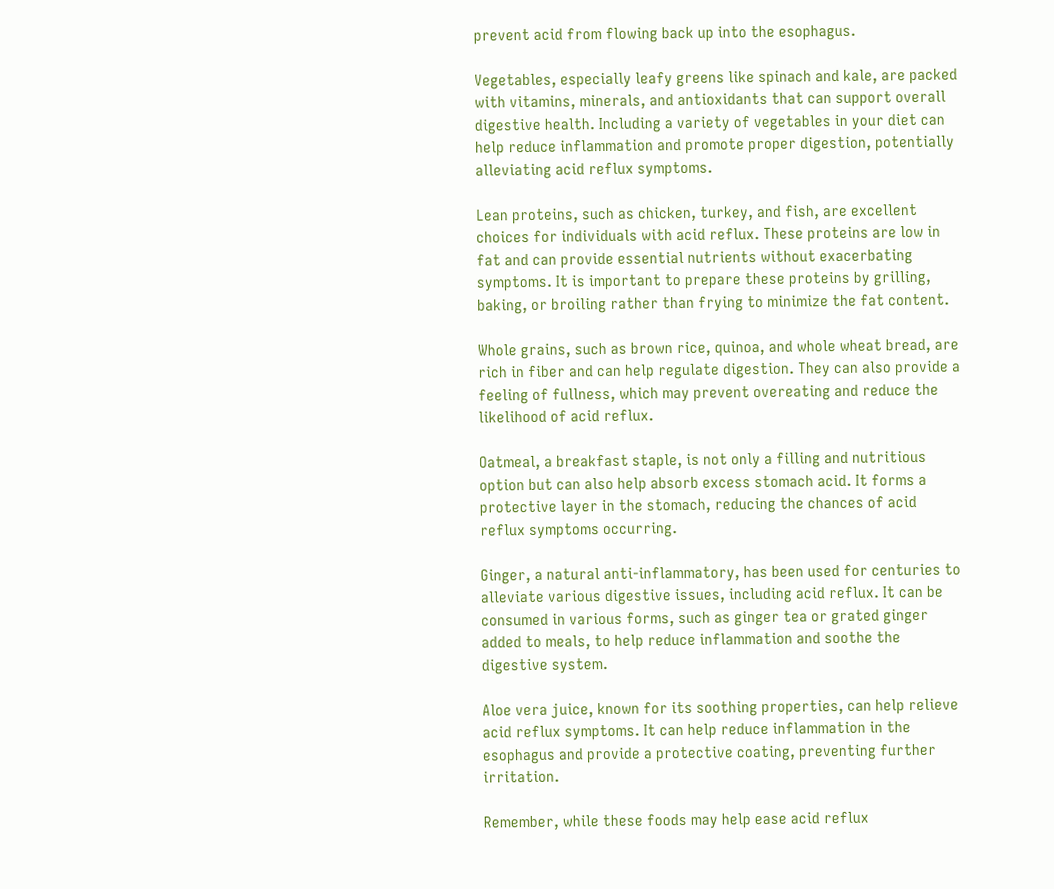prevent acid from flowing back up into the esophagus.

Vegetables, especially leafy greens like spinach and kale, are packed with vitamins, minerals, and antioxidants that can support overall digestive health. Including a variety of vegetables in your diet can help reduce inflammation and promote proper digestion, potentially alleviating acid reflux symptoms.

Lean proteins, such as chicken, turkey, and fish, are excellent choices for individuals with acid reflux. These proteins are low in fat and can provide essential nutrients without exacerbating symptoms. It is important to prepare these proteins by grilling, baking, or broiling rather than frying to minimize the fat content.

Whole grains, such as brown rice, quinoa, and whole wheat bread, are rich in fiber and can help regulate digestion. They can also provide a feeling of fullness, which may prevent overeating and reduce the likelihood of acid reflux.

Oatmeal, a breakfast staple, is not only a filling and nutritious option but can also help absorb excess stomach acid. It forms a protective layer in the stomach, reducing the chances of acid reflux symptoms occurring.

Ginger, a natural anti-inflammatory, has been used for centuries to alleviate various digestive issues, including acid reflux. It can be consumed in various forms, such as ginger tea or grated ginger added to meals, to help reduce inflammation and soothe the digestive system.

Aloe vera juice, known for its soothing properties, can help relieve acid reflux symptoms. It can help reduce inflammation in the esophagus and provide a protective coating, preventing further irritation.

Remember, while these foods may help ease acid reflux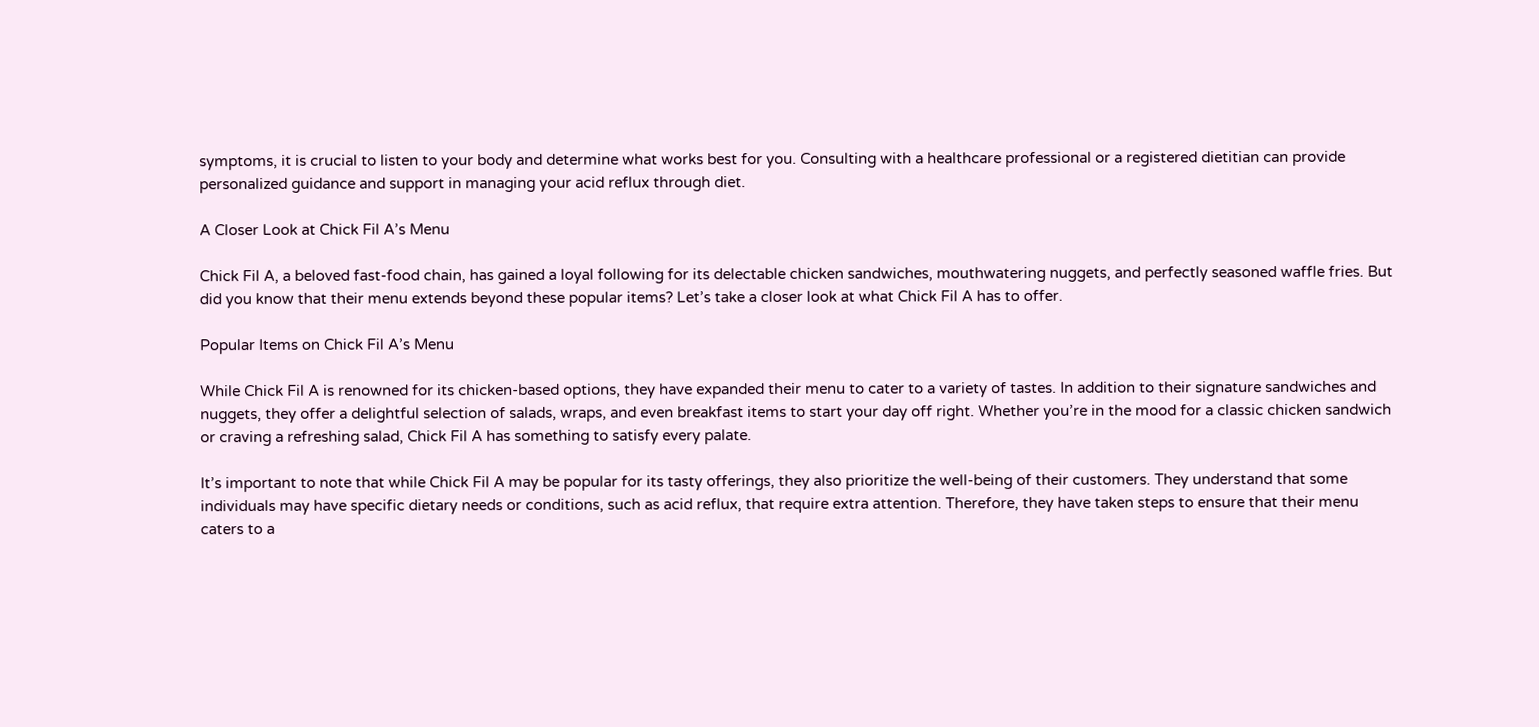symptoms, it is crucial to listen to your body and determine what works best for you. Consulting with a healthcare professional or a registered dietitian can provide personalized guidance and support in managing your acid reflux through diet.

A Closer Look at Chick Fil A’s Menu

Chick Fil A, a beloved fast-food chain, has gained a loyal following for its delectable chicken sandwiches, mouthwatering nuggets, and perfectly seasoned waffle fries. But did you know that their menu extends beyond these popular items? Let’s take a closer look at what Chick Fil A has to offer.

Popular Items on Chick Fil A’s Menu

While Chick Fil A is renowned for its chicken-based options, they have expanded their menu to cater to a variety of tastes. In addition to their signature sandwiches and nuggets, they offer a delightful selection of salads, wraps, and even breakfast items to start your day off right. Whether you’re in the mood for a classic chicken sandwich or craving a refreshing salad, Chick Fil A has something to satisfy every palate.

It’s important to note that while Chick Fil A may be popular for its tasty offerings, they also prioritize the well-being of their customers. They understand that some individuals may have specific dietary needs or conditions, such as acid reflux, that require extra attention. Therefore, they have taken steps to ensure that their menu caters to a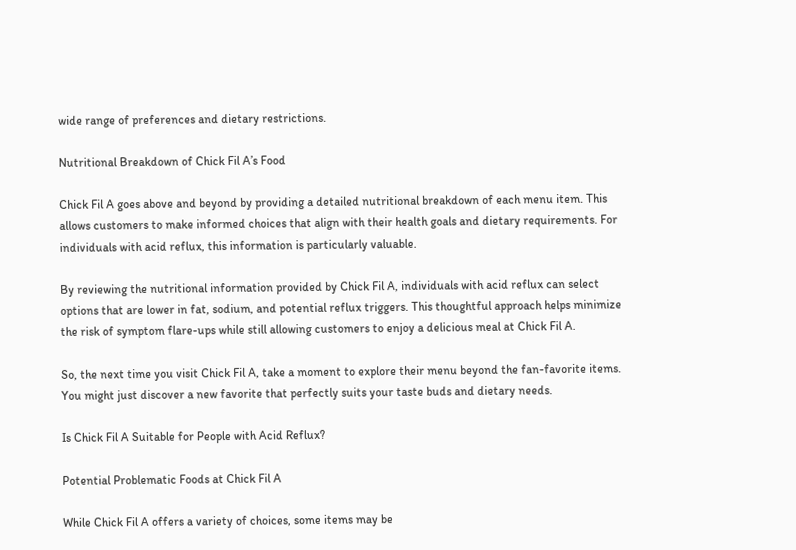wide range of preferences and dietary restrictions.

Nutritional Breakdown of Chick Fil A’s Food

Chick Fil A goes above and beyond by providing a detailed nutritional breakdown of each menu item. This allows customers to make informed choices that align with their health goals and dietary requirements. For individuals with acid reflux, this information is particularly valuable.

By reviewing the nutritional information provided by Chick Fil A, individuals with acid reflux can select options that are lower in fat, sodium, and potential reflux triggers. This thoughtful approach helps minimize the risk of symptom flare-ups while still allowing customers to enjoy a delicious meal at Chick Fil A.

So, the next time you visit Chick Fil A, take a moment to explore their menu beyond the fan-favorite items. You might just discover a new favorite that perfectly suits your taste buds and dietary needs.

Is Chick Fil A Suitable for People with Acid Reflux?

Potential Problematic Foods at Chick Fil A

While Chick Fil A offers a variety of choices, some items may be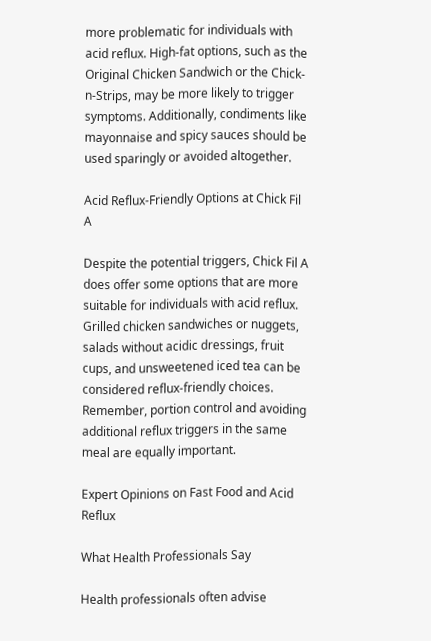more problematic for individuals with acid reflux. High-fat options, such as the Original Chicken Sandwich or the Chick-n-Strips, may be more likely to trigger symptoms. Additionally, condiments like mayonnaise and spicy sauces should be used sparingly or avoided altogether.

Acid Reflux-Friendly Options at Chick Fil A

Despite the potential triggers, Chick Fil A does offer some options that are more suitable for individuals with acid reflux. Grilled chicken sandwiches or nuggets, salads without acidic dressings, fruit cups, and unsweetened iced tea can be considered reflux-friendly choices. Remember, portion control and avoiding additional reflux triggers in the same meal are equally important.

Expert Opinions on Fast Food and Acid Reflux

What Health Professionals Say

Health professionals often advise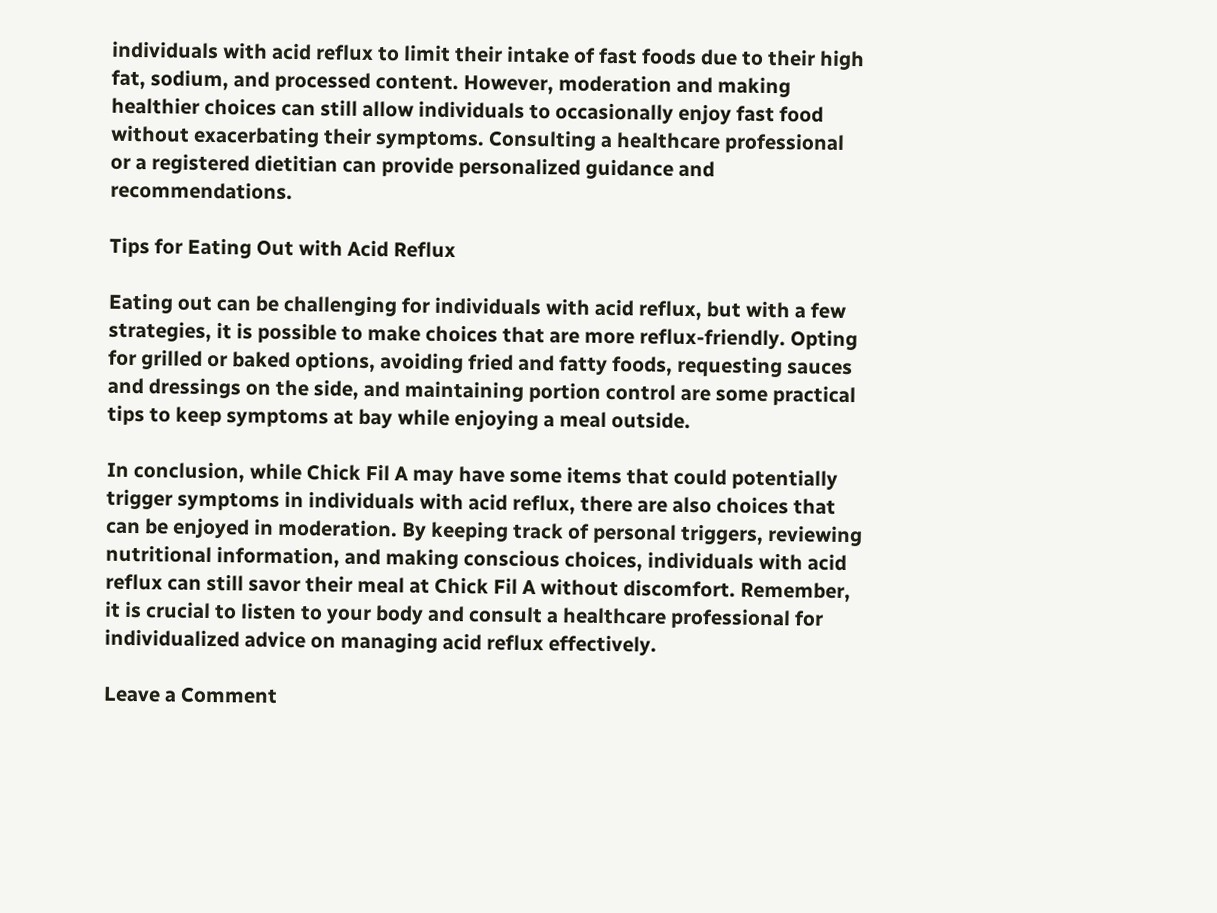individuals with acid reflux to limit their intake of fast foods due to their high fat, sodium, and processed content. However, moderation and making healthier choices can still allow individuals to occasionally enjoy fast food without exacerbating their symptoms. Consulting a healthcare professional or a registered dietitian can provide personalized guidance and recommendations.

Tips for Eating Out with Acid Reflux

Eating out can be challenging for individuals with acid reflux, but with a few strategies, it is possible to make choices that are more reflux-friendly. Opting for grilled or baked options, avoiding fried and fatty foods, requesting sauces and dressings on the side, and maintaining portion control are some practical tips to keep symptoms at bay while enjoying a meal outside.

In conclusion, while Chick Fil A may have some items that could potentially trigger symptoms in individuals with acid reflux, there are also choices that can be enjoyed in moderation. By keeping track of personal triggers, reviewing nutritional information, and making conscious choices, individuals with acid reflux can still savor their meal at Chick Fil A without discomfort. Remember, it is crucial to listen to your body and consult a healthcare professional for individualized advice on managing acid reflux effectively.

Leave a Comment